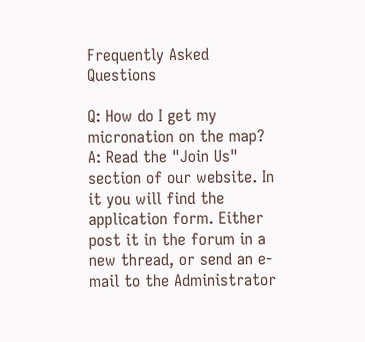Frequently Asked Questions

Q: How do I get my micronation on the map?
A: Read the "Join Us" section of our website. In it you will find the application form. Either post it in the forum in a new thread, or send an e-mail to the Administrator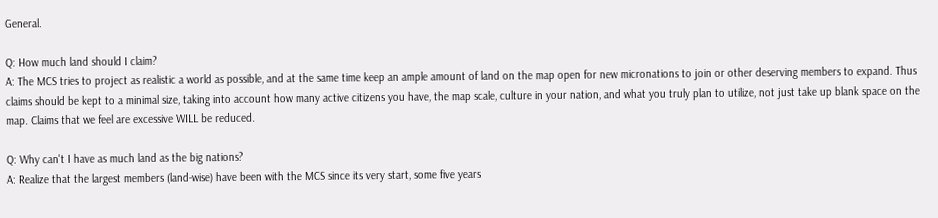General.

Q: How much land should I claim?
A: The MCS tries to project as realistic a world as possible, and at the same time keep an ample amount of land on the map open for new micronations to join or other deserving members to expand. Thus claims should be kept to a minimal size, taking into account how many active citizens you have, the map scale, culture in your nation, and what you truly plan to utilize, not just take up blank space on the map. Claims that we feel are excessive WILL be reduced.

Q: Why can't I have as much land as the big nations?
A: Realize that the largest members (land-wise) have been with the MCS since its very start, some five years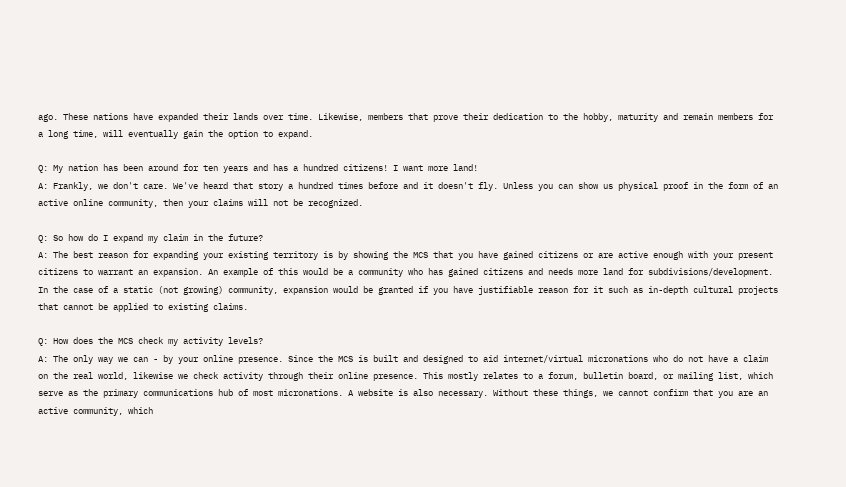ago. These nations have expanded their lands over time. Likewise, members that prove their dedication to the hobby, maturity and remain members for a long time, will eventually gain the option to expand.

Q: My nation has been around for ten years and has a hundred citizens! I want more land!
A: Frankly, we don't care. We've heard that story a hundred times before and it doesn't fly. Unless you can show us physical proof in the form of an active online community, then your claims will not be recognized.

Q: So how do I expand my claim in the future?
A: The best reason for expanding your existing territory is by showing the MCS that you have gained citizens or are active enough with your present citizens to warrant an expansion. An example of this would be a community who has gained citizens and needs more land for subdivisions/development. In the case of a static (not growing) community, expansion would be granted if you have justifiable reason for it such as in-depth cultural projects that cannot be applied to existing claims.

Q: How does the MCS check my activity levels?
A: The only way we can - by your online presence. Since the MCS is built and designed to aid internet/virtual micronations who do not have a claim on the real world, likewise we check activity through their online presence. This mostly relates to a forum, bulletin board, or mailing list, which serve as the primary communications hub of most micronations. A website is also necessary. Without these things, we cannot confirm that you are an active community, which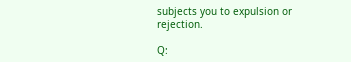subjects you to expulsion or rejection.

Q: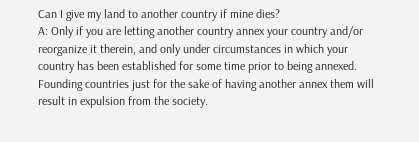Can I give my land to another country if mine dies?
A: Only if you are letting another country annex your country and/or reorganize it therein, and only under circumstances in which your country has been established for some time prior to being annexed. Founding countries just for the sake of having another annex them will result in expulsion from the society.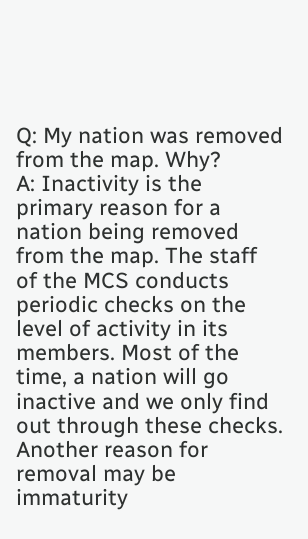Q: My nation was removed from the map. Why?
A: Inactivity is the primary reason for a nation being removed from the map. The staff of the MCS conducts periodic checks on the level of activity in its members. Most of the time, a nation will go inactive and we only find out through these checks. Another reason for removal may be immaturity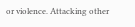or violence. Attacking other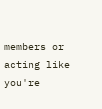members or acting like you're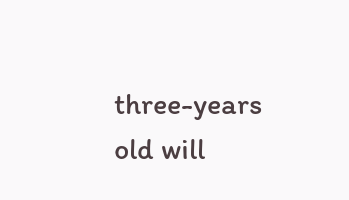three-years old will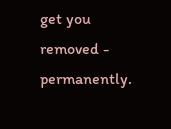get you removed - permanently.